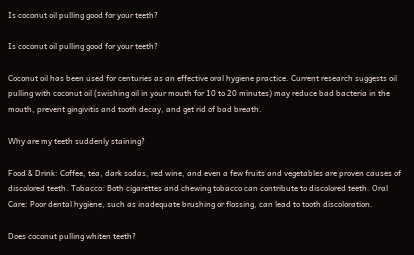Is coconut oil pulling good for your teeth?

Is coconut oil pulling good for your teeth?

Coconut oil has been used for centuries as an effective oral hygiene practice. Current research suggests oil pulling with coconut oil (swishing oil in your mouth for 10 to 20 minutes) may reduce bad bacteria in the mouth, prevent gingivitis and tooth decay, and get rid of bad breath.

Why are my teeth suddenly staining?

Food & Drink: Coffee, tea, dark sodas, red wine, and even a few fruits and vegetables are proven causes of discolored teeth. Tobacco: Both cigarettes and chewing tobacco can contribute to discolored teeth. Oral Care: Poor dental hygiene, such as inadequate brushing or flossing, can lead to tooth discoloration.

Does coconut pulling whiten teeth?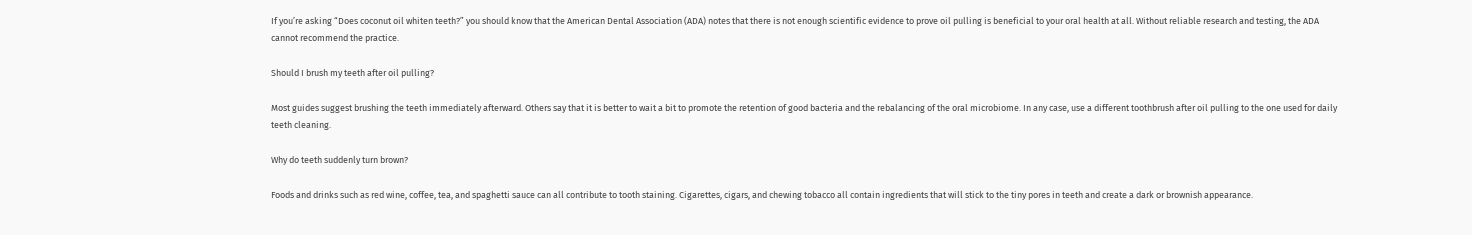If you’re asking “Does coconut oil whiten teeth?” you should know that the American Dental Association (ADA) notes that there is not enough scientific evidence to prove oil pulling is beneficial to your oral health at all. Without reliable research and testing, the ADA cannot recommend the practice.

Should I brush my teeth after oil pulling?

Most guides suggest brushing the teeth immediately afterward. Others say that it is better to wait a bit to promote the retention of good bacteria and the rebalancing of the oral microbiome. In any case, use a different toothbrush after oil pulling to the one used for daily teeth cleaning.

Why do teeth suddenly turn brown?

Foods and drinks such as red wine, coffee, tea, and spaghetti sauce can all contribute to tooth staining. Cigarettes, cigars, and chewing tobacco all contain ingredients that will stick to the tiny pores in teeth and create a dark or brownish appearance.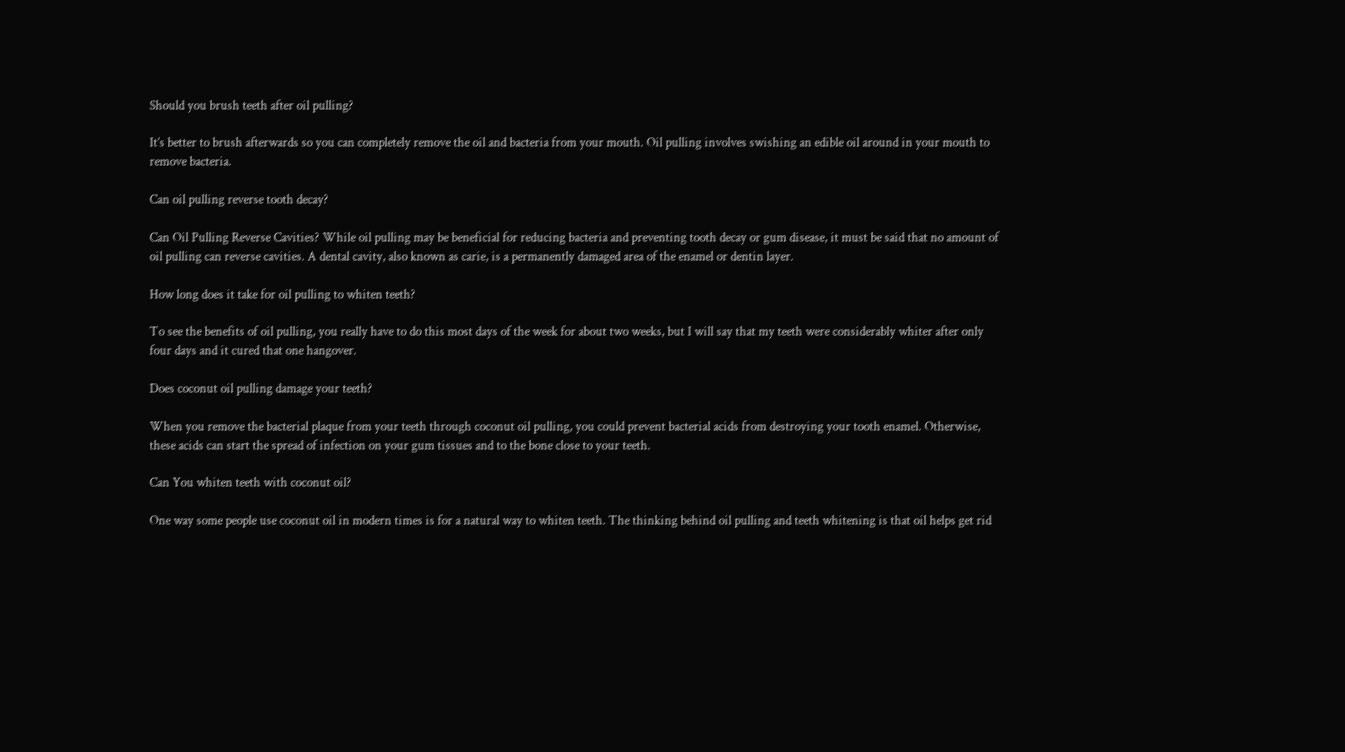Should you brush teeth after oil pulling?

It’s better to brush afterwards so you can completely remove the oil and bacteria from your mouth. Oil pulling involves swishing an edible oil around in your mouth to remove bacteria.

Can oil pulling reverse tooth decay?

Can Oil Pulling Reverse Cavities? While oil pulling may be beneficial for reducing bacteria and preventing tooth decay or gum disease, it must be said that no amount of oil pulling can reverse cavities. A dental cavity, also known as carie, is a permanently damaged area of the enamel or dentin layer.

How long does it take for oil pulling to whiten teeth?

To see the benefits of oil pulling, you really have to do this most days of the week for about two weeks, but I will say that my teeth were considerably whiter after only four days and it cured that one hangover.

Does coconut oil pulling damage your teeth?

When you remove the bacterial plaque from your teeth through coconut oil pulling, you could prevent bacterial acids from destroying your tooth enamel. Otherwise, these acids can start the spread of infection on your gum tissues and to the bone close to your teeth.

Can You whiten teeth with coconut oil?

One way some people use coconut oil in modern times is for a natural way to whiten teeth. The thinking behind oil pulling and teeth whitening is that oil helps get rid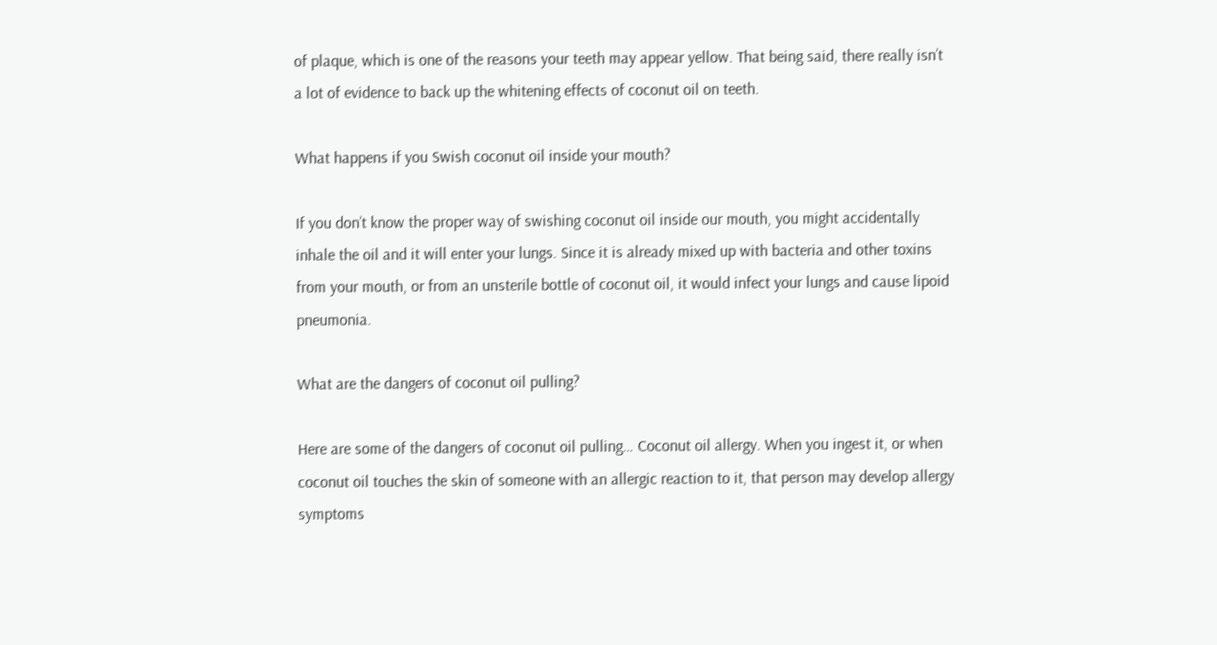of plaque, which is one of the reasons your teeth may appear yellow. That being said, there really isn’t a lot of evidence to back up the whitening effects of coconut oil on teeth.

What happens if you Swish coconut oil inside your mouth?

If you don’t know the proper way of swishing coconut oil inside our mouth, you might accidentally inhale the oil and it will enter your lungs. Since it is already mixed up with bacteria and other toxins from your mouth, or from an unsterile bottle of coconut oil, it would infect your lungs and cause lipoid pneumonia.

What are the dangers of coconut oil pulling?

Here are some of the dangers of coconut oil pulling… Coconut oil allergy. When you ingest it, or when coconut oil touches the skin of someone with an allergic reaction to it, that person may develop allergy symptoms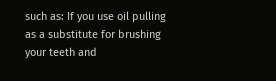such as: If you use oil pulling as a substitute for brushing your teeth and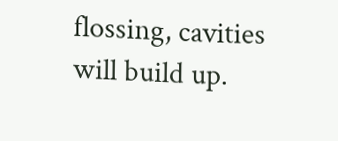flossing, cavities will build up.